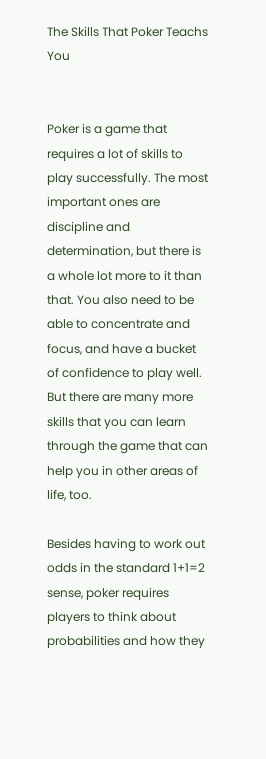The Skills That Poker Teachs You


Poker is a game that requires a lot of skills to play successfully. The most important ones are discipline and determination, but there is a whole lot more to it than that. You also need to be able to concentrate and focus, and have a bucket of confidence to play well. But there are many more skills that you can learn through the game that can help you in other areas of life, too.

Besides having to work out odds in the standard 1+1=2 sense, poker requires players to think about probabilities and how they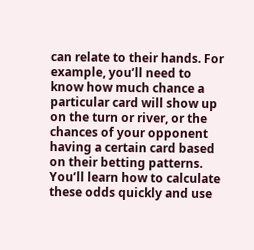can relate to their hands. For example, you’ll need to know how much chance a particular card will show up on the turn or river, or the chances of your opponent having a certain card based on their betting patterns. You’ll learn how to calculate these odds quickly and use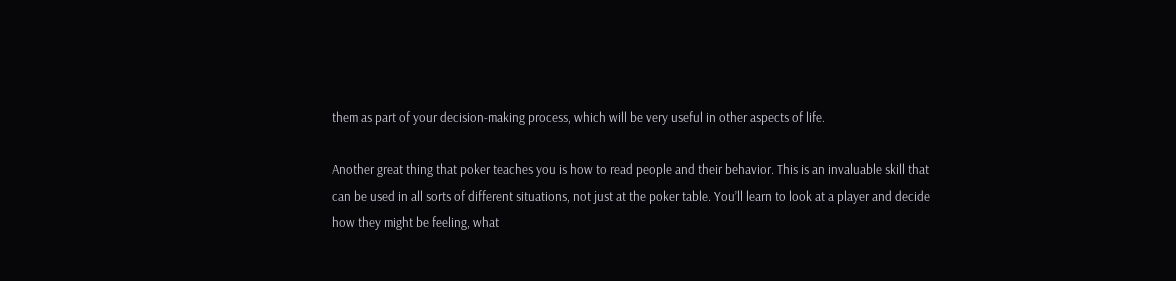them as part of your decision-making process, which will be very useful in other aspects of life.

Another great thing that poker teaches you is how to read people and their behavior. This is an invaluable skill that can be used in all sorts of different situations, not just at the poker table. You’ll learn to look at a player and decide how they might be feeling, what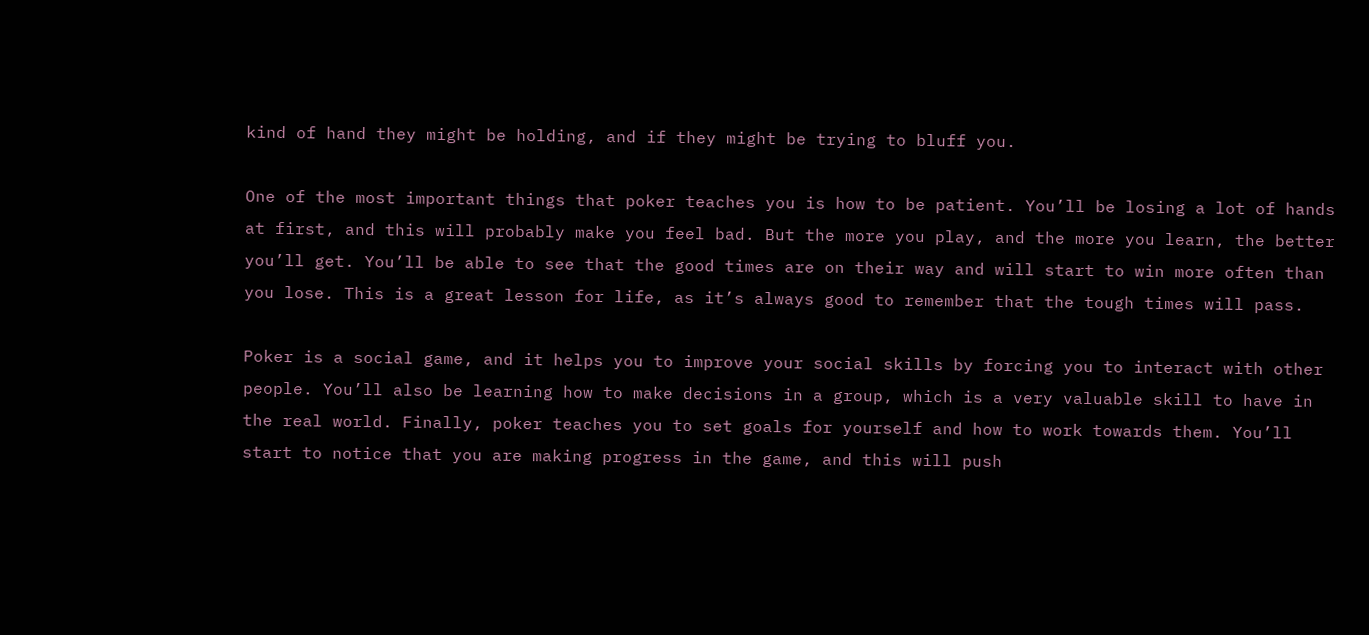kind of hand they might be holding, and if they might be trying to bluff you.

One of the most important things that poker teaches you is how to be patient. You’ll be losing a lot of hands at first, and this will probably make you feel bad. But the more you play, and the more you learn, the better you’ll get. You’ll be able to see that the good times are on their way and will start to win more often than you lose. This is a great lesson for life, as it’s always good to remember that the tough times will pass.

Poker is a social game, and it helps you to improve your social skills by forcing you to interact with other people. You’ll also be learning how to make decisions in a group, which is a very valuable skill to have in the real world. Finally, poker teaches you to set goals for yourself and how to work towards them. You’ll start to notice that you are making progress in the game, and this will push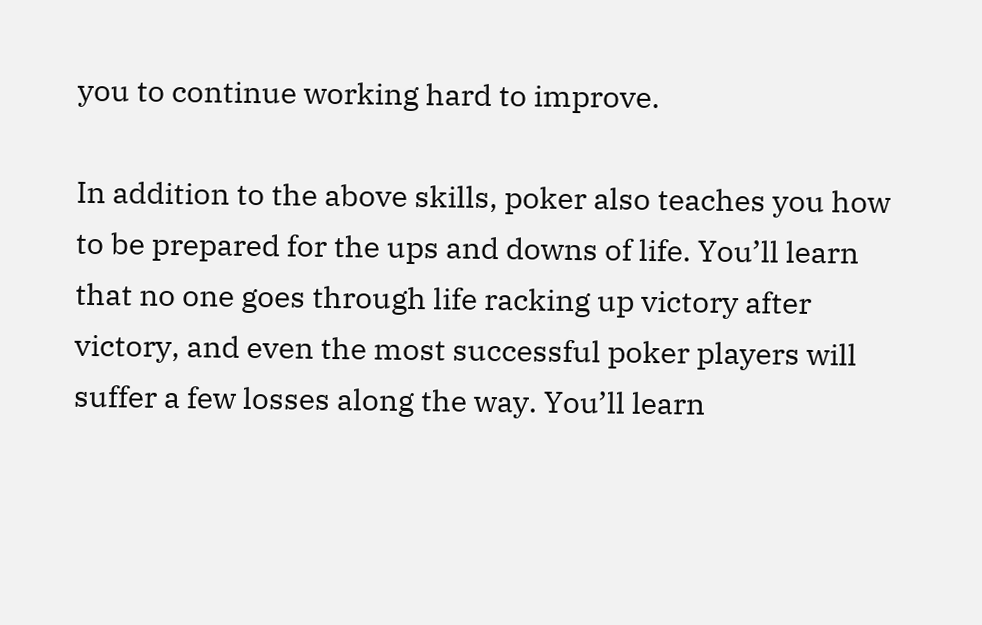you to continue working hard to improve.

In addition to the above skills, poker also teaches you how to be prepared for the ups and downs of life. You’ll learn that no one goes through life racking up victory after victory, and even the most successful poker players will suffer a few losses along the way. You’ll learn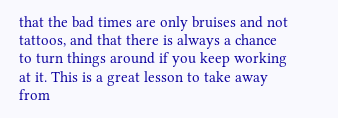that the bad times are only bruises and not tattoos, and that there is always a chance to turn things around if you keep working at it. This is a great lesson to take away from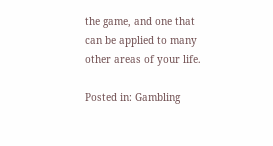the game, and one that can be applied to many other areas of your life.

Posted in: Gambling